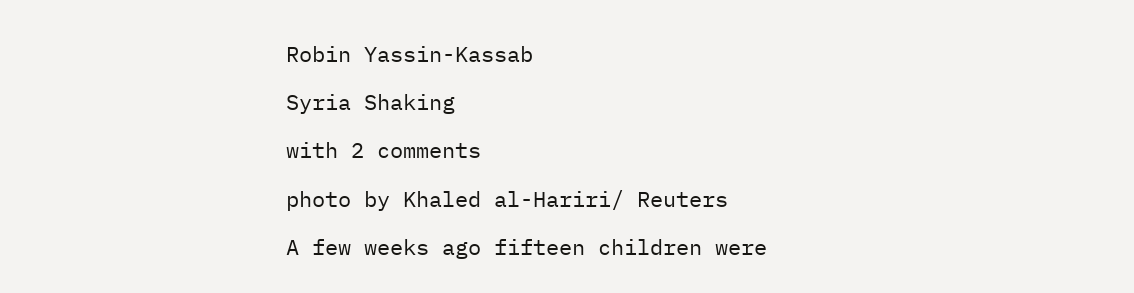Robin Yassin-Kassab

Syria Shaking

with 2 comments

photo by Khaled al-Hariri/ Reuters

A few weeks ago fifteen children were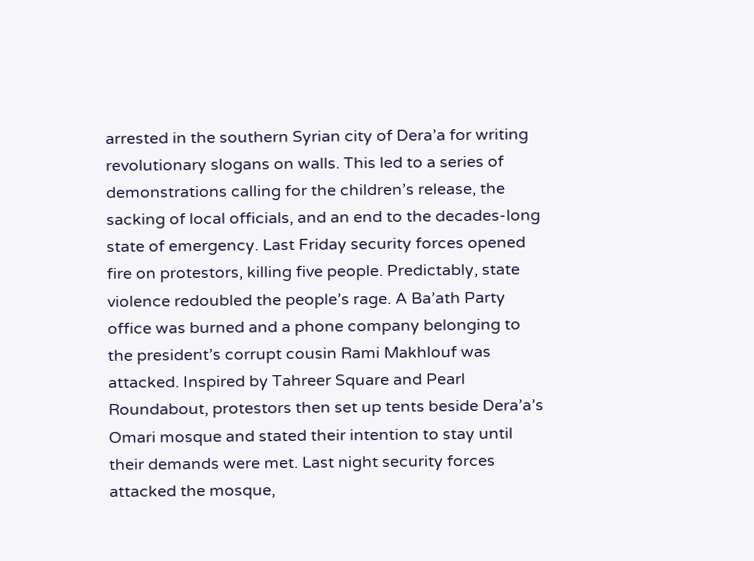arrested in the southern Syrian city of Dera’a for writing revolutionary slogans on walls. This led to a series of demonstrations calling for the children’s release, the sacking of local officials, and an end to the decades-long state of emergency. Last Friday security forces opened fire on protestors, killing five people. Predictably, state violence redoubled the people’s rage. A Ba’ath Party office was burned and a phone company belonging to the president’s corrupt cousin Rami Makhlouf was attacked. Inspired by Tahreer Square and Pearl Roundabout, protestors then set up tents beside Dera’a’s Omari mosque and stated their intention to stay until their demands were met. Last night security forces attacked the mosque,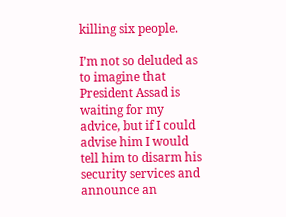killing six people.

I’m not so deluded as to imagine that President Assad is waiting for my advice, but if I could advise him I would tell him to disarm his security services and announce an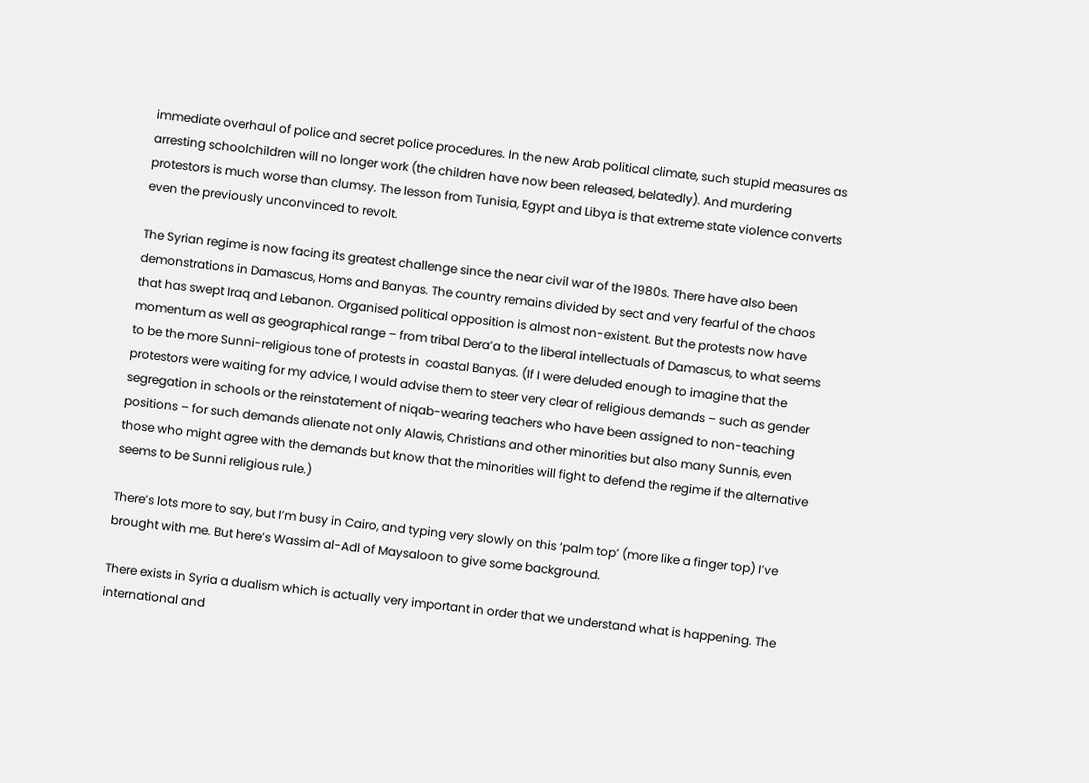immediate overhaul of police and secret police procedures. In the new Arab political climate, such stupid measures as arresting schoolchildren will no longer work (the children have now been released, belatedly). And murdering protestors is much worse than clumsy. The lesson from Tunisia, Egypt and Libya is that extreme state violence converts even the previously unconvinced to revolt.

The Syrian regime is now facing its greatest challenge since the near civil war of the 1980s. There have also been demonstrations in Damascus, Homs and Banyas. The country remains divided by sect and very fearful of the chaos that has swept Iraq and Lebanon. Organised political opposition is almost non-existent. But the protests now have momentum as well as geographical range – from tribal Dera’a to the liberal intellectuals of Damascus, to what seems to be the more Sunni-religious tone of protests in  coastal Banyas. (If I were deluded enough to imagine that the protestors were waiting for my advice, I would advise them to steer very clear of religious demands – such as gender segregation in schools or the reinstatement of niqab-wearing teachers who have been assigned to non-teaching positions – for such demands alienate not only Alawis, Christians and other minorities but also many Sunnis, even those who might agree with the demands but know that the minorities will fight to defend the regime if the alternative seems to be Sunni religious rule.)

There’s lots more to say, but I’m busy in Cairo, and typing very slowly on this ‘palm top’ (more like a finger top) I’ve brought with me. But here’s Wassim al-Adl of Maysaloon to give some background.

There exists in Syria a dualism which is actually very important in order that we understand what is happening. The international and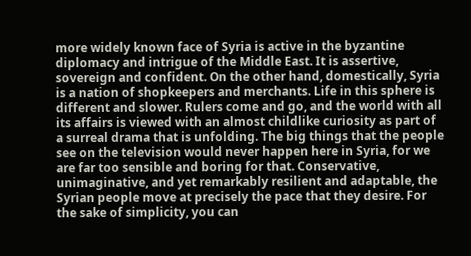more widely known face of Syria is active in the byzantine diplomacy and intrigue of the Middle East. It is assertive, sovereign and confident. On the other hand, domestically, Syria is a nation of shopkeepers and merchants. Life in this sphere is different and slower. Rulers come and go, and the world with all its affairs is viewed with an almost childlike curiosity as part of a surreal drama that is unfolding. The big things that the people see on the television would never happen here in Syria, for we are far too sensible and boring for that. Conservative, unimaginative, and yet remarkably resilient and adaptable, the Syrian people move at precisely the pace that they desire. For the sake of simplicity, you can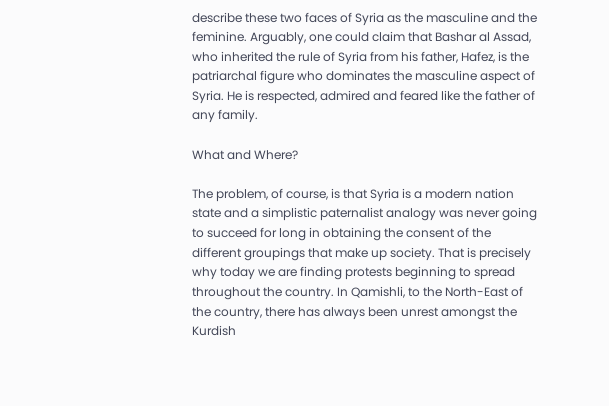describe these two faces of Syria as the masculine and the feminine. Arguably, one could claim that Bashar al Assad, who inherited the rule of Syria from his father, Hafez, is the patriarchal figure who dominates the masculine aspect of Syria. He is respected, admired and feared like the father of any family.

What and Where?

The problem, of course, is that Syria is a modern nation state and a simplistic paternalist analogy was never going to succeed for long in obtaining the consent of the different groupings that make up society. That is precisely why today we are finding protests beginning to spread throughout the country. In Qamishli, to the North-East of the country, there has always been unrest amongst the Kurdish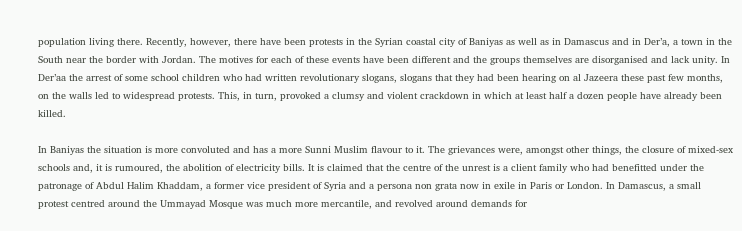population living there. Recently, however, there have been protests in the Syrian coastal city of Baniyas as well as in Damascus and in Der’a, a town in the South near the border with Jordan. The motives for each of these events have been different and the groups themselves are disorganised and lack unity. In Der’aa the arrest of some school children who had written revolutionary slogans, slogans that they had been hearing on al Jazeera these past few months, on the walls led to widespread protests. This, in turn, provoked a clumsy and violent crackdown in which at least half a dozen people have already been killed.

In Baniyas the situation is more convoluted and has a more Sunni Muslim flavour to it. The grievances were, amongst other things, the closure of mixed-sex schools and, it is rumoured, the abolition of electricity bills. It is claimed that the centre of the unrest is a client family who had benefitted under the patronage of Abdul Halim Khaddam, a former vice president of Syria and a persona non grata now in exile in Paris or London. In Damascus, a small protest centred around the Ummayad Mosque was much more mercantile, and revolved around demands for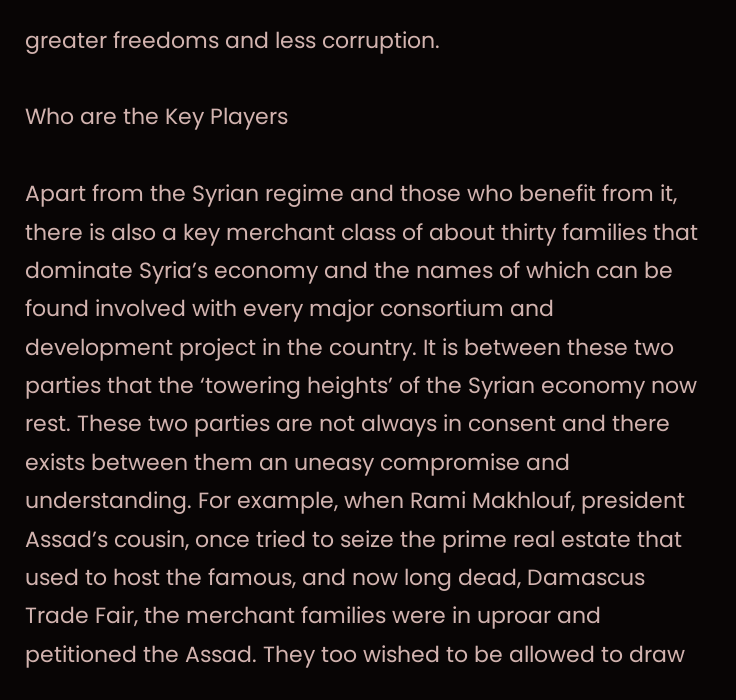greater freedoms and less corruption.

Who are the Key Players

Apart from the Syrian regime and those who benefit from it, there is also a key merchant class of about thirty families that dominate Syria’s economy and the names of which can be found involved with every major consortium and development project in the country. It is between these two parties that the ‘towering heights’ of the Syrian economy now rest. These two parties are not always in consent and there exists between them an uneasy compromise and understanding. For example, when Rami Makhlouf, president Assad’s cousin, once tried to seize the prime real estate that used to host the famous, and now long dead, Damascus Trade Fair, the merchant families were in uproar and petitioned the Assad. They too wished to be allowed to draw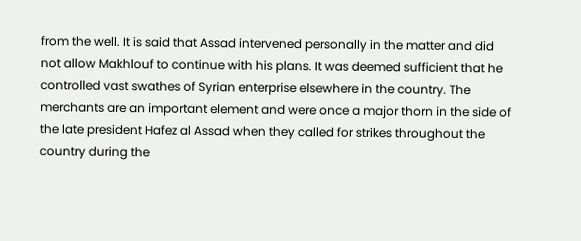from the well. It is said that Assad intervened personally in the matter and did not allow Makhlouf to continue with his plans. It was deemed sufficient that he controlled vast swathes of Syrian enterprise elsewhere in the country. The merchants are an important element and were once a major thorn in the side of the late president Hafez al Assad when they called for strikes throughout the country during the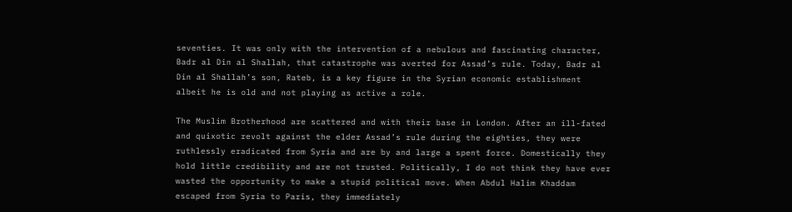seventies. It was only with the intervention of a nebulous and fascinating character, Badr al Din al Shallah, that catastrophe was averted for Assad’s rule. Today, Badr al Din al Shallah’s son, Rateb, is a key figure in the Syrian economic establishment albeit he is old and not playing as active a role.

The Muslim Brotherhood are scattered and with their base in London. After an ill-fated and quixotic revolt against the elder Assad’s rule during the eighties, they were ruthlessly eradicated from Syria and are by and large a spent force. Domestically they hold little credibility and are not trusted. Politically, I do not think they have ever wasted the opportunity to make a stupid political move. When Abdul Halim Khaddam escaped from Syria to Paris, they immediately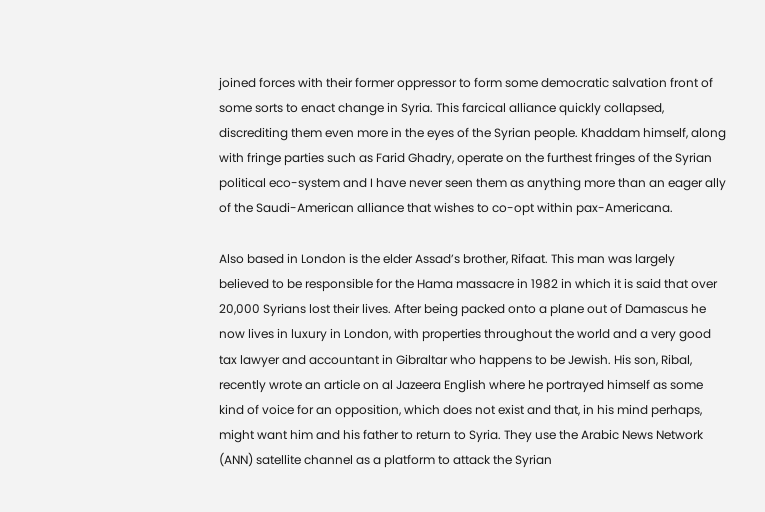joined forces with their former oppressor to form some democratic salvation front of some sorts to enact change in Syria. This farcical alliance quickly collapsed, discrediting them even more in the eyes of the Syrian people. Khaddam himself, along with fringe parties such as Farid Ghadry, operate on the furthest fringes of the Syrian political eco-system and I have never seen them as anything more than an eager ally of the Saudi-American alliance that wishes to co-opt within pax-Americana.

Also based in London is the elder Assad’s brother, Rifaat. This man was largely believed to be responsible for the Hama massacre in 1982 in which it is said that over 20,000 Syrians lost their lives. After being packed onto a plane out of Damascus he now lives in luxury in London, with properties throughout the world and a very good tax lawyer and accountant in Gibraltar who happens to be Jewish. His son, Ribal, recently wrote an article on al Jazeera English where he portrayed himself as some kind of voice for an opposition, which does not exist and that, in his mind perhaps, might want him and his father to return to Syria. They use the Arabic News Network (ANN) satellite channel as a platform to attack the Syrian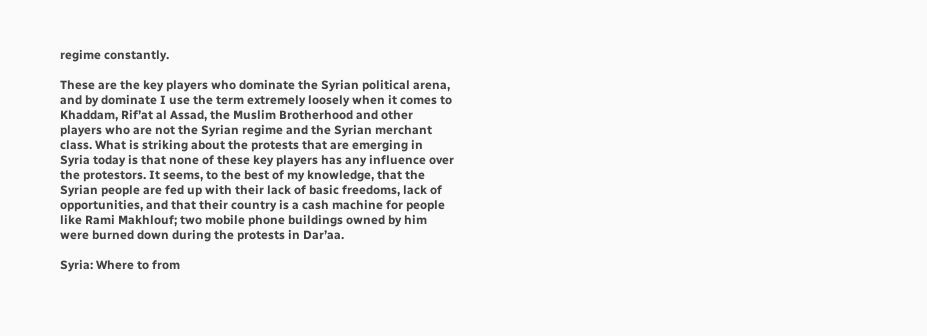regime constantly.

These are the key players who dominate the Syrian political arena, and by dominate I use the term extremely loosely when it comes to Khaddam, Rif’at al Assad, the Muslim Brotherhood and other players who are not the Syrian regime and the Syrian merchant class. What is striking about the protests that are emerging in Syria today is that none of these key players has any influence over the protestors. It seems, to the best of my knowledge, that the Syrian people are fed up with their lack of basic freedoms, lack of opportunities, and that their country is a cash machine for people like Rami Makhlouf; two mobile phone buildings owned by him were burned down during the protests in Dar’aa.

Syria: Where to from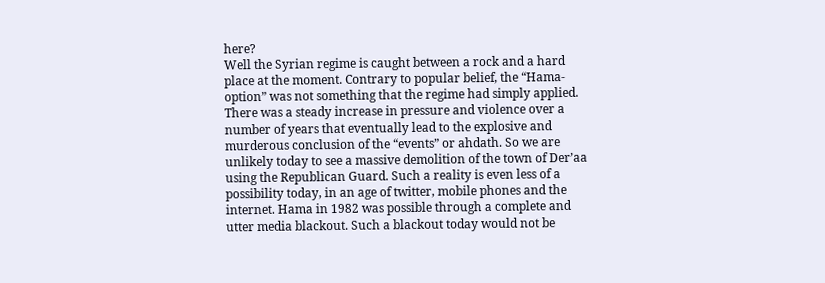here?
Well the Syrian regime is caught between a rock and a hard place at the moment. Contrary to popular belief, the “Hama-option” was not something that the regime had simply applied. There was a steady increase in pressure and violence over a number of years that eventually lead to the explosive and murderous conclusion of the “events” or ahdath. So we are unlikely today to see a massive demolition of the town of Der’aa using the Republican Guard. Such a reality is even less of a possibility today, in an age of twitter, mobile phones and the internet. Hama in 1982 was possible through a complete and utter media blackout. Such a blackout today would not be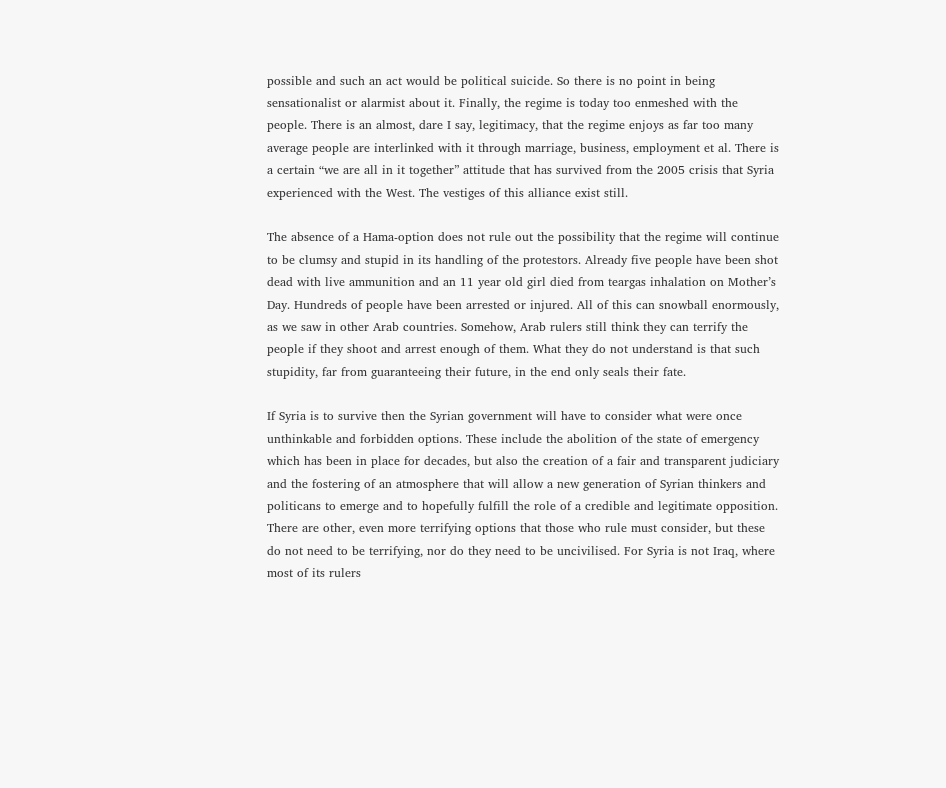possible and such an act would be political suicide. So there is no point in being sensationalist or alarmist about it. Finally, the regime is today too enmeshed with the people. There is an almost, dare I say, legitimacy, that the regime enjoys as far too many average people are interlinked with it through marriage, business, employment et al. There is a certain “we are all in it together” attitude that has survived from the 2005 crisis that Syria experienced with the West. The vestiges of this alliance exist still.

The absence of a Hama-option does not rule out the possibility that the regime will continue to be clumsy and stupid in its handling of the protestors. Already five people have been shot dead with live ammunition and an 11 year old girl died from teargas inhalation on Mother’s Day. Hundreds of people have been arrested or injured. All of this can snowball enormously, as we saw in other Arab countries. Somehow, Arab rulers still think they can terrify the people if they shoot and arrest enough of them. What they do not understand is that such stupidity, far from guaranteeing their future, in the end only seals their fate.

If Syria is to survive then the Syrian government will have to consider what were once unthinkable and forbidden options. These include the abolition of the state of emergency which has been in place for decades, but also the creation of a fair and transparent judiciary and the fostering of an atmosphere that will allow a new generation of Syrian thinkers and politicans to emerge and to hopefully fulfill the role of a credible and legitimate opposition. There are other, even more terrifying options that those who rule must consider, but these do not need to be terrifying, nor do they need to be uncivilised. For Syria is not Iraq, where most of its rulers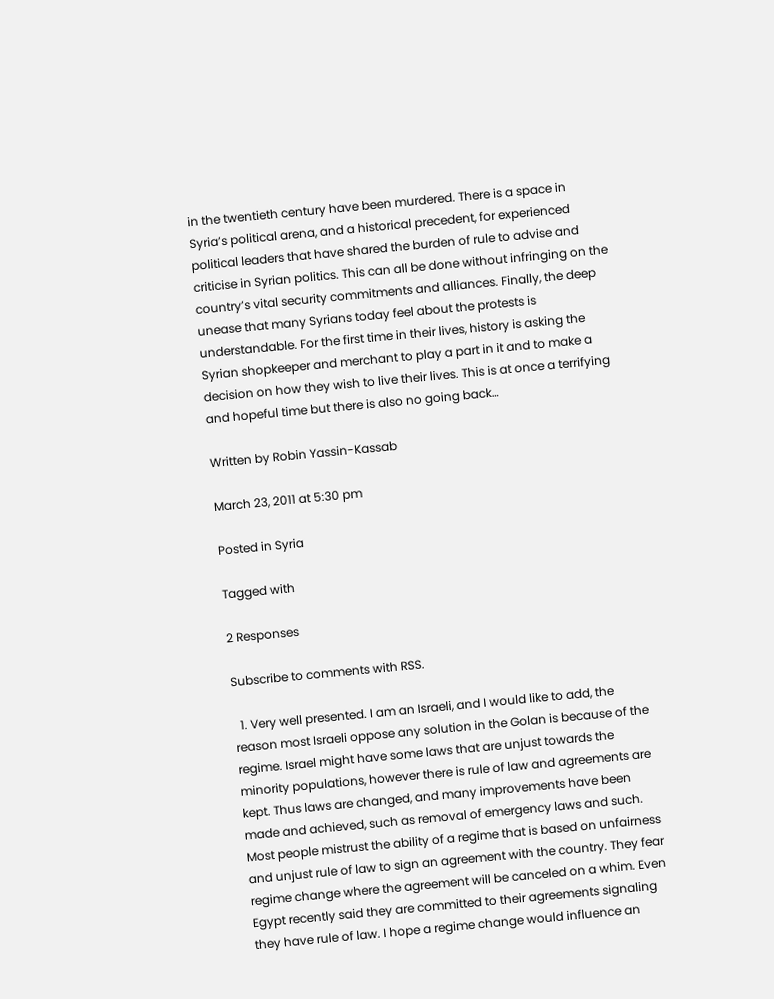in the twentieth century have been murdered. There is a space in Syria’s political arena, and a historical precedent, for experienced political leaders that have shared the burden of rule to advise and criticise in Syrian politics. This can all be done without infringing on the country’s vital security commitments and alliances. Finally, the deep unease that many Syrians today feel about the protests is understandable. For the first time in their lives, history is asking the Syrian shopkeeper and merchant to play a part in it and to make a decision on how they wish to live their lives. This is at once a terrifying and hopeful time but there is also no going back…

Written by Robin Yassin-Kassab

March 23, 2011 at 5:30 pm

Posted in Syria

Tagged with

2 Responses

Subscribe to comments with RSS.

  1. Very well presented. I am an Israeli, and I would like to add, the reason most Israeli oppose any solution in the Golan is because of the regime. Israel might have some laws that are unjust towards the minority populations, however there is rule of law and agreements are kept. Thus laws are changed, and many improvements have been made and achieved, such as removal of emergency laws and such. Most people mistrust the ability of a regime that is based on unfairness and unjust rule of law to sign an agreement with the country. They fear regime change where the agreement will be canceled on a whim. Even Egypt recently said they are committed to their agreements signaling they have rule of law. I hope a regime change would influence an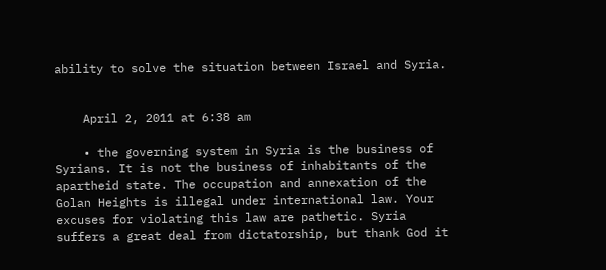ability to solve the situation between Israel and Syria.


    April 2, 2011 at 6:38 am

    • the governing system in Syria is the business of Syrians. It is not the business of inhabitants of the apartheid state. The occupation and annexation of the Golan Heights is illegal under international law. Your excuses for violating this law are pathetic. Syria suffers a great deal from dictatorship, but thank God it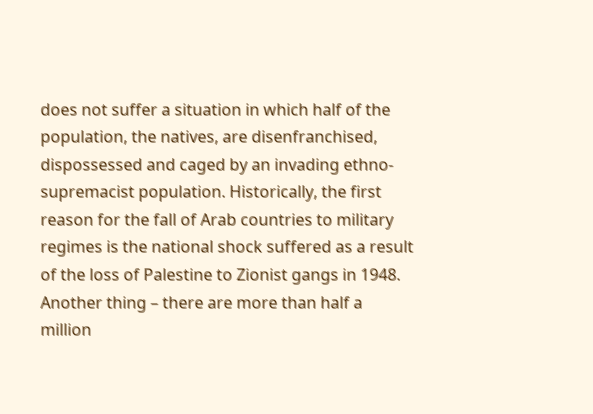does not suffer a situation in which half of the population, the natives, are disenfranchised, dispossessed and caged by an invading ethno-supremacist population. Historically, the first reason for the fall of Arab countries to military regimes is the national shock suffered as a result of the loss of Palestine to Zionist gangs in 1948. Another thing – there are more than half a million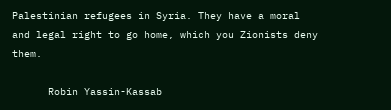Palestinian refugees in Syria. They have a moral and legal right to go home, which you Zionists deny them.

      Robin Yassin-Kassab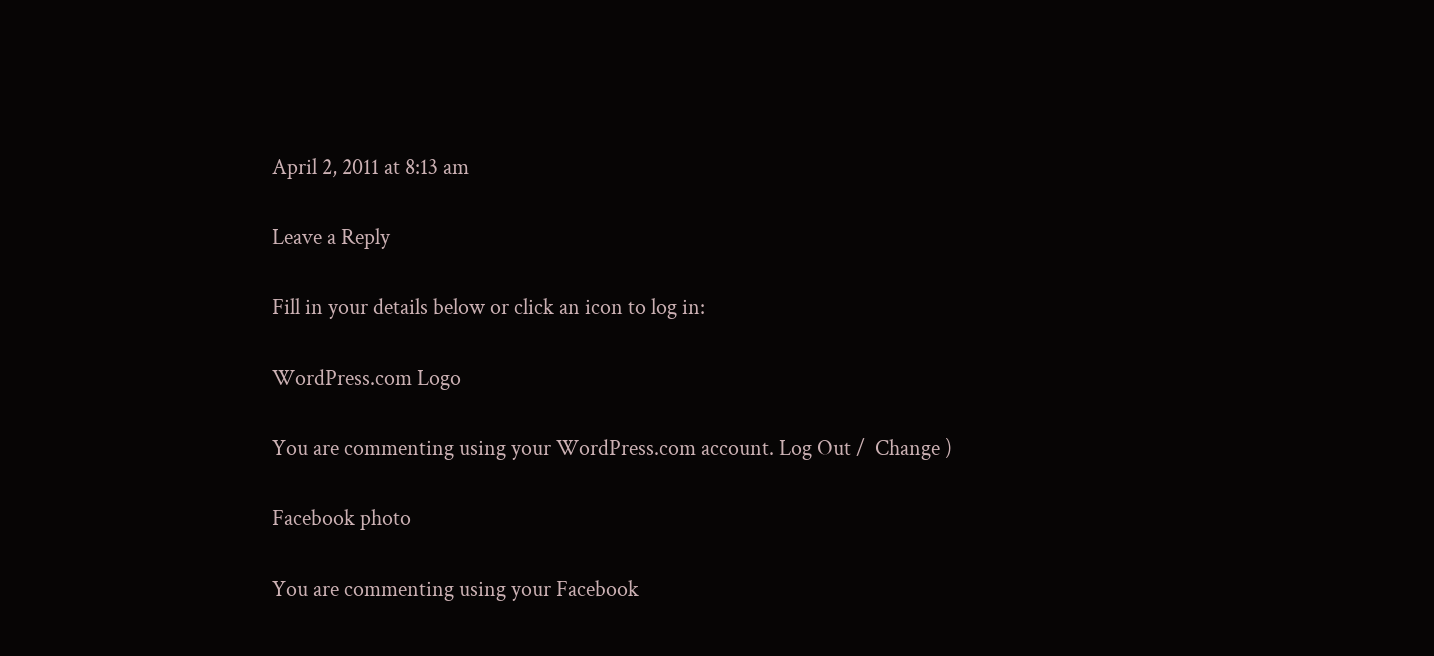April 2, 2011 at 8:13 am

Leave a Reply

Fill in your details below or click an icon to log in:

WordPress.com Logo

You are commenting using your WordPress.com account. Log Out /  Change )

Facebook photo

You are commenting using your Facebook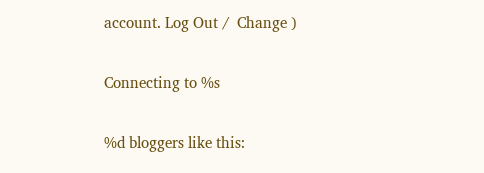account. Log Out /  Change )

Connecting to %s

%d bloggers like this: